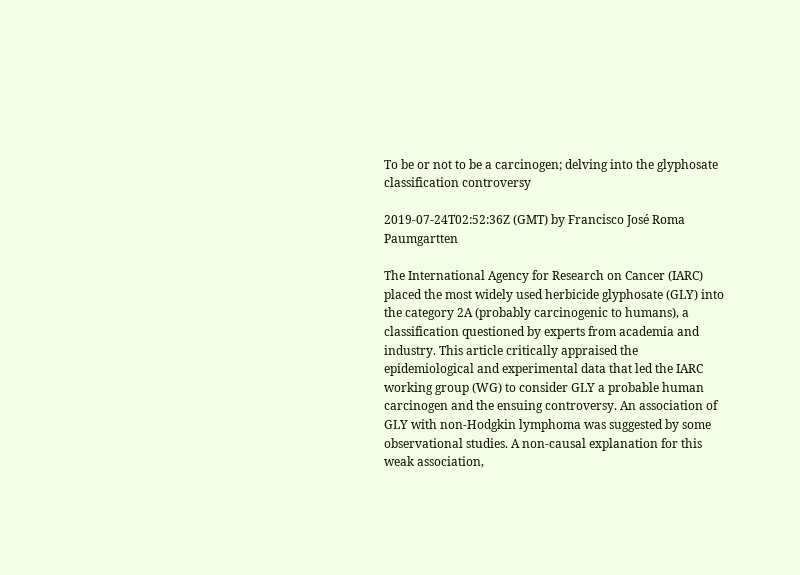To be or not to be a carcinogen; delving into the glyphosate classification controversy

2019-07-24T02:52:36Z (GMT) by Francisco José Roma Paumgartten

The International Agency for Research on Cancer (IARC) placed the most widely used herbicide glyphosate (GLY) into the category 2A (probably carcinogenic to humans), a classification questioned by experts from academia and industry. This article critically appraised the epidemiological and experimental data that led the IARC working group (WG) to consider GLY a probable human carcinogen and the ensuing controversy. An association of GLY with non-Hodgkin lymphoma was suggested by some observational studies. A non-causal explanation for this weak association,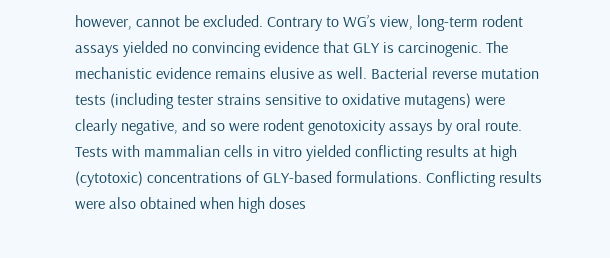however, cannot be excluded. Contrary to WG’s view, long-term rodent assays yielded no convincing evidence that GLY is carcinogenic. The mechanistic evidence remains elusive as well. Bacterial reverse mutation tests (including tester strains sensitive to oxidative mutagens) were clearly negative, and so were rodent genotoxicity assays by oral route. Tests with mammalian cells in vitro yielded conflicting results at high (cytotoxic) concentrations of GLY-based formulations. Conflicting results were also obtained when high doses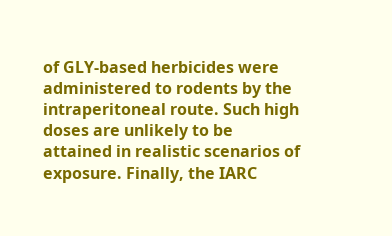of GLY-based herbicides were administered to rodents by the intraperitoneal route. Such high doses are unlikely to be attained in realistic scenarios of exposure. Finally, the IARC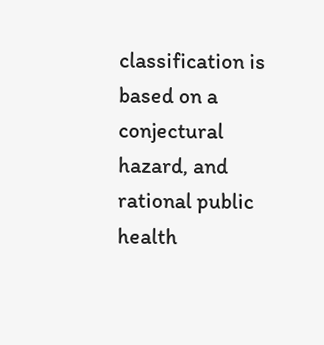classification is based on a conjectural hazard, and rational public health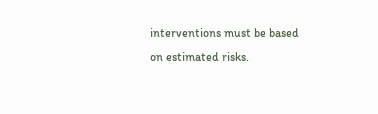interventions must be based on estimated risks.